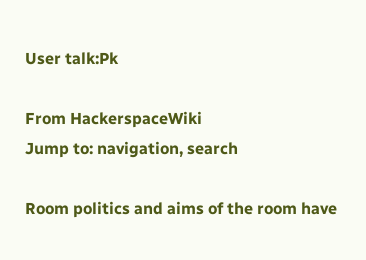User talk:Pk

From HackerspaceWiki
Jump to: navigation, search

Room politics and aims of the room have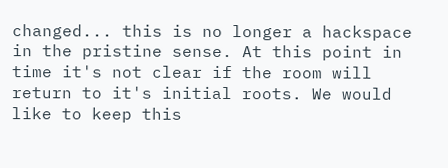changed... this is no longer a hackspace in the pristine sense. At this point in time it's not clear if the room will return to it's initial roots. We would like to keep this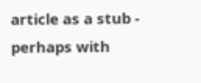article as a stub - perhaps with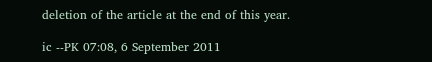deletion of the article at the end of this year.

ic --PK 07:08, 6 September 2011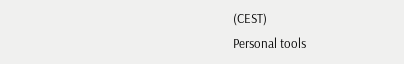(CEST)
Personal tools